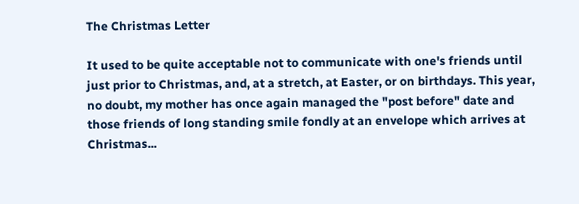The Christmas Letter

It used to be quite acceptable not to communicate with one's friends until just prior to Christmas, and, at a stretch, at Easter, or on birthdays. This year, no doubt, my mother has once again managed the "post before" date and those friends of long standing smile fondly at an envelope which arrives at Christmas...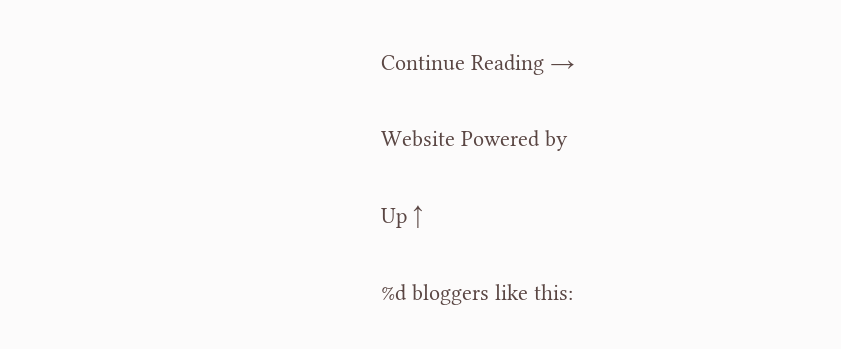Continue Reading →

Website Powered by

Up ↑

%d bloggers like this: